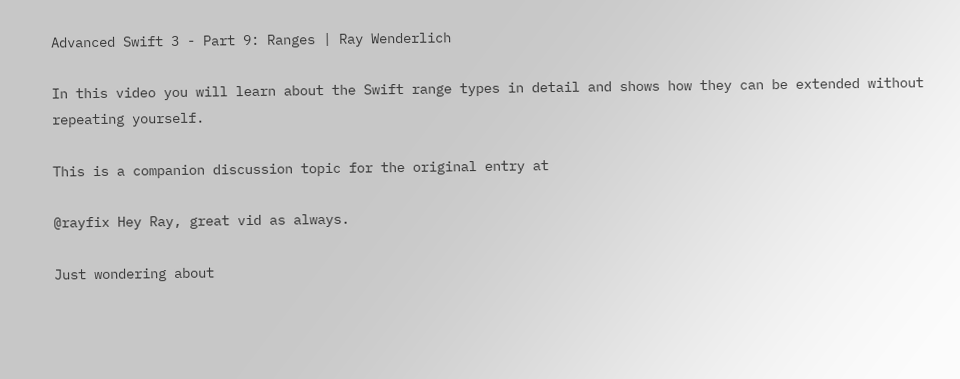Advanced Swift 3 - Part 9: Ranges | Ray Wenderlich

In this video you will learn about the Swift range types in detail and shows how they can be extended without repeating yourself.

This is a companion discussion topic for the original entry at

@rayfix Hey Ray, great vid as always.

Just wondering about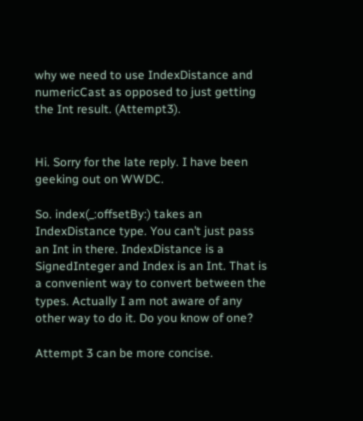why we need to use IndexDistance and numericCast as opposed to just getting the Int result. (Attempt3).


Hi. Sorry for the late reply. I have been geeking out on WWDC.

So. index(_:offsetBy:) takes an IndexDistance type. You can’t just pass an Int in there. IndexDistance is a SignedInteger and Index is an Int. That is a convenient way to convert between the types. Actually I am not aware of any other way to do it. Do you know of one?

Attempt 3 can be more concise.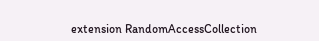extension RandomAccessCollection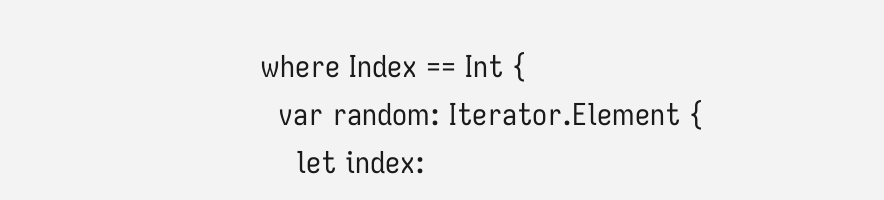where Index == Int {
  var random: Iterator.Element {
    let index: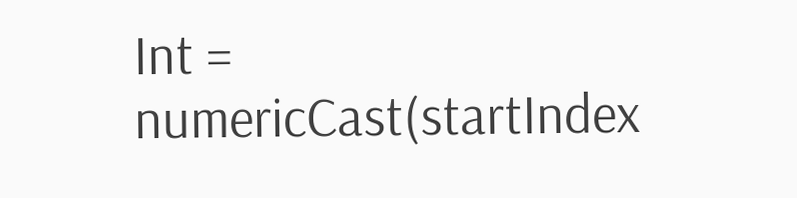Int = numericCast(startIndex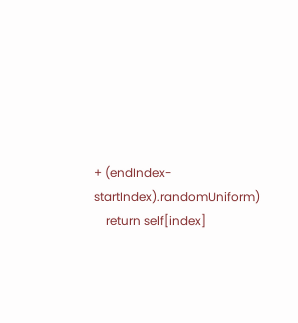+ (endIndex-startIndex).randomUniform)
    return self[index]